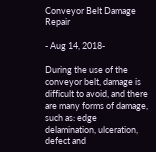Conveyor Belt Damage Repair

- Aug 14, 2018-

During the use of the conveyor belt, damage is difficult to avoid, and there are many forms of damage, such as: edge delamination, ulceration, defect and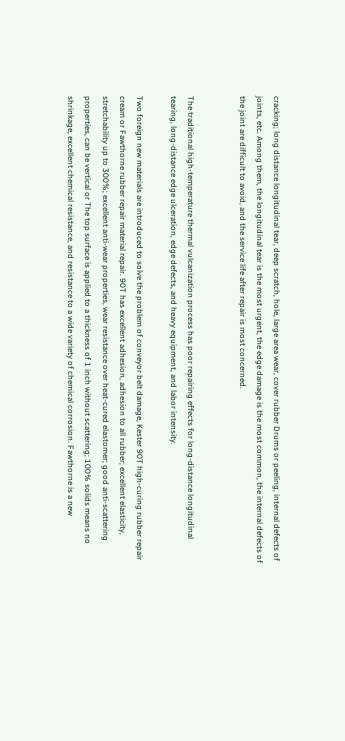cracking; long distance longitudinal tear, deep scratch, hole, large area wear, cover rubber Drums or peeling, internal defects of joints, etc. Among them, the longitudinal tear is the most urgent, the edge damage is the most common, the internal defects of the joint are difficult to avoid, and the service life after repair is most concerned.


The traditional high-temperature thermal vulcanization process has poor repairing effects for long-distance longitudinal tearing, long-distance edge ulceration, edge defects, and heavy equipment, and labor intensity.

Two foreign new materials are introduced to solve the problem of conveyor belt damage, Kester 90T high-curing rubber repair cream or Fawthorne rubber repair material repair. 90T has excellent adhesion, adhesion to all rubber; excellent elasticity, stretchability up to 300%; excellent anti-wear properties, wear resistance over heat-cured elastomer; good anti-scattering properties, can be vertical or The top surface is applied to a thickness of 1 inch without scattering; 100% solids means no shrinkage, excellent chemical resistance, and resistance to a wide variety of chemical corrosion. Fawthorne is a new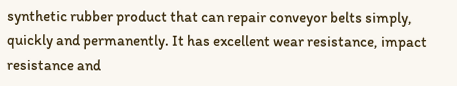synthetic rubber product that can repair conveyor belts simply, quickly and permanently. It has excellent wear resistance, impact resistance and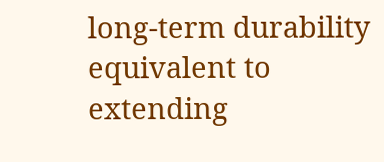long-term durability equivalent to extending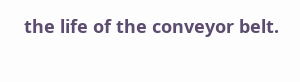the life of the conveyor belt.